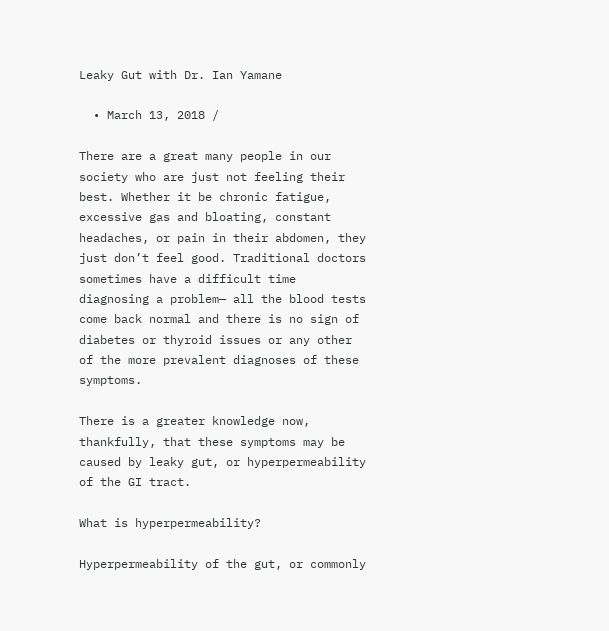Leaky Gut with Dr. Ian Yamane

  • March 13, 2018 /

There are a great many people in our society who are just not feeling their best. Whether it be chronic fatigue, excessive gas and bloating, constant headaches, or pain in their abdomen, they just don’t feel good. Traditional doctors sometimes have a difficult time diagnosing a problem— all the blood tests come back normal and there is no sign of diabetes or thyroid issues or any other of the more prevalent diagnoses of these symptoms.

There is a greater knowledge now, thankfully, that these symptoms may be caused by leaky gut, or hyperpermeability of the GI tract.

What is hyperpermeability?

Hyperpermeability of the gut, or commonly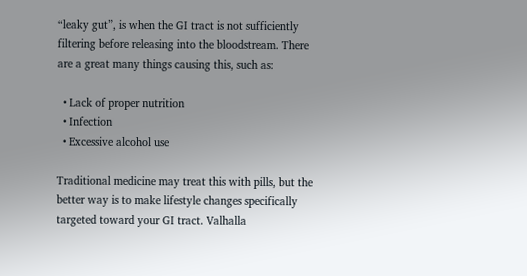“leaky gut”, is when the GI tract is not sufficiently filtering before releasing into the bloodstream. There are a great many things causing this, such as:

  • Lack of proper nutrition
  • Infection
  • Excessive alcohol use

Traditional medicine may treat this with pills, but the better way is to make lifestyle changes specifically targeted toward your GI tract. Valhalla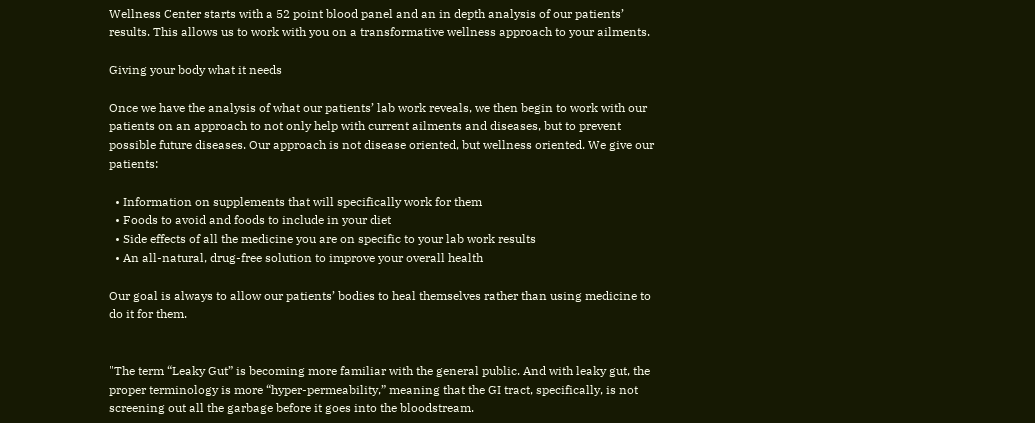Wellness Center starts with a 52 point blood panel and an in depth analysis of our patients’ results. This allows us to work with you on a transformative wellness approach to your ailments.

Giving your body what it needs

Once we have the analysis of what our patients’ lab work reveals, we then begin to work with our patients on an approach to not only help with current ailments and diseases, but to prevent possible future diseases. Our approach is not disease oriented, but wellness oriented. We give our patients:

  • Information on supplements that will specifically work for them
  • Foods to avoid and foods to include in your diet
  • Side effects of all the medicine you are on specific to your lab work results
  • An all-natural, drug-free solution to improve your overall health

Our goal is always to allow our patients’ bodies to heal themselves rather than using medicine to do it for them.


"The term “Leaky Gut” is becoming more familiar with the general public. And with leaky gut, the proper terminology is more “hyper-permeability,” meaning that the GI tract, specifically, is not screening out all the garbage before it goes into the bloodstream.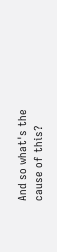And so what's the cause of this?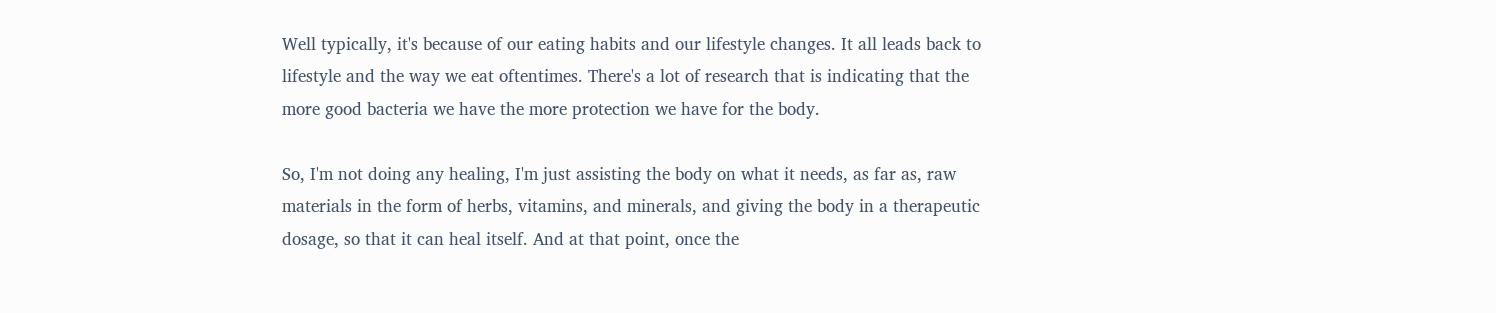Well typically, it's because of our eating habits and our lifestyle changes. It all leads back to lifestyle and the way we eat oftentimes. There's a lot of research that is indicating that the more good bacteria we have the more protection we have for the body.

So, I'm not doing any healing, I'm just assisting the body on what it needs, as far as, raw materials in the form of herbs, vitamins, and minerals, and giving the body in a therapeutic dosage, so that it can heal itself. And at that point, once the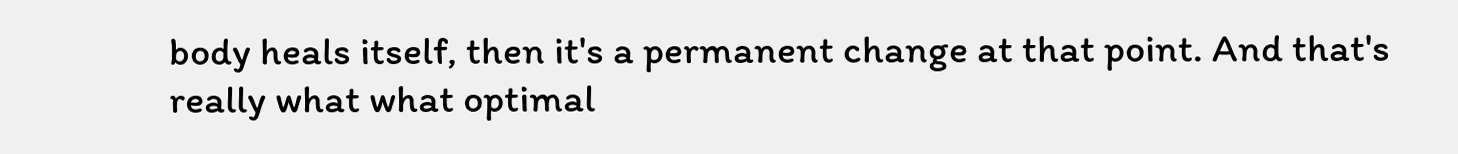body heals itself, then it's a permanent change at that point. And that's really what what optimal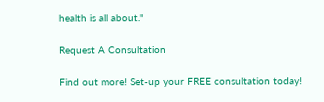health is all about."

Request A Consultation

Find out more! Set-up your FREE consultation today!